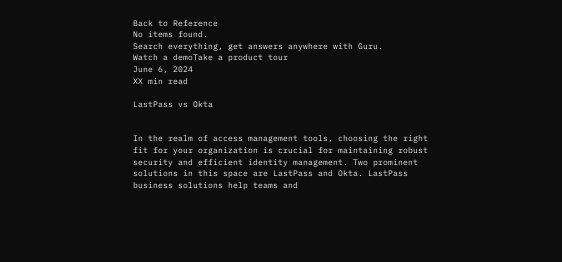Back to Reference
No items found.
Search everything, get answers anywhere with Guru.
Watch a demoTake a product tour
June 6, 2024
XX min read

LastPass vs Okta


In the realm of access management tools, choosing the right fit for your organization is crucial for maintaining robust security and efficient identity management. Two prominent solutions in this space are LastPass and Okta. LastPass business solutions help teams and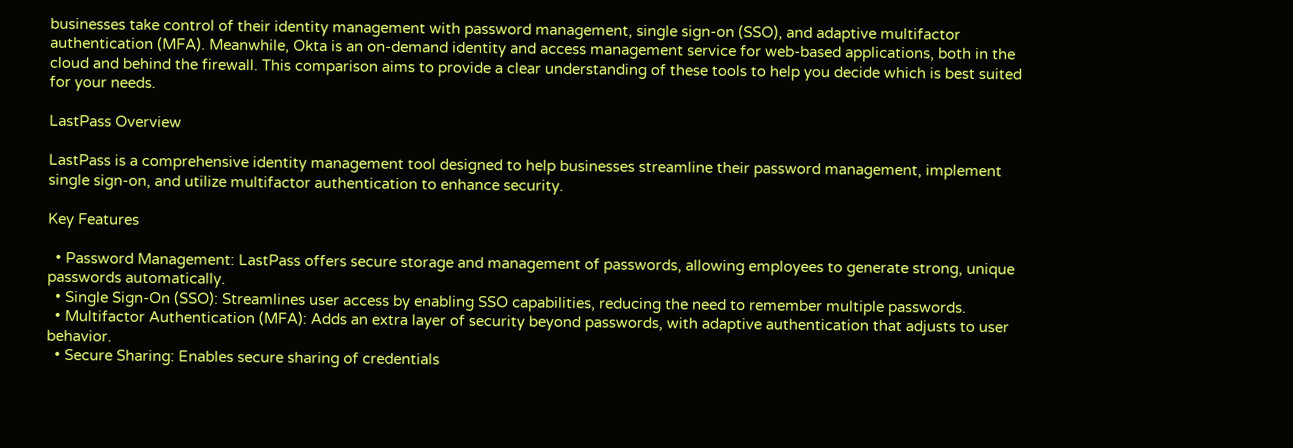businesses take control of their identity management with password management, single sign-on (SSO), and adaptive multifactor authentication (MFA). Meanwhile, Okta is an on-demand identity and access management service for web-based applications, both in the cloud and behind the firewall. This comparison aims to provide a clear understanding of these tools to help you decide which is best suited for your needs.

LastPass Overview

LastPass is a comprehensive identity management tool designed to help businesses streamline their password management, implement single sign-on, and utilize multifactor authentication to enhance security.

Key Features

  • Password Management: LastPass offers secure storage and management of passwords, allowing employees to generate strong, unique passwords automatically.
  • Single Sign-On (SSO): Streamlines user access by enabling SSO capabilities, reducing the need to remember multiple passwords.
  • Multifactor Authentication (MFA): Adds an extra layer of security beyond passwords, with adaptive authentication that adjusts to user behavior.
  • Secure Sharing: Enables secure sharing of credentials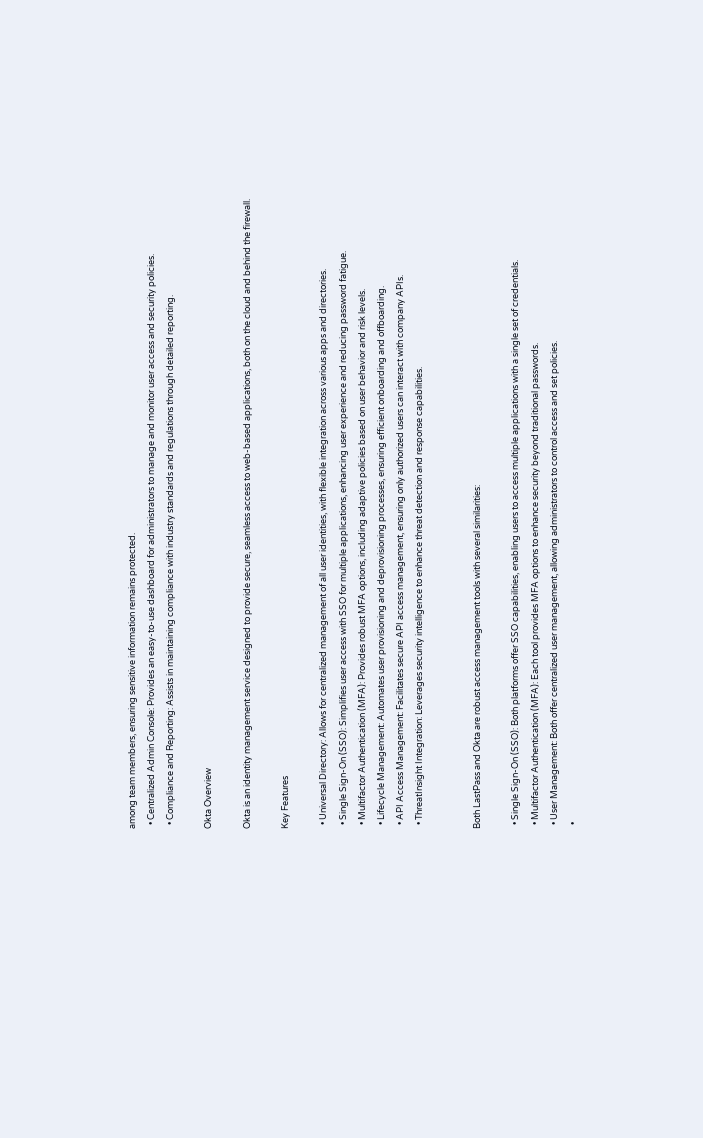among team members, ensuring sensitive information remains protected.
  • Centralized Admin Console: Provides an easy-to-use dashboard for administrators to manage and monitor user access and security policies.
  • Compliance and Reporting: Assists in maintaining compliance with industry standards and regulations through detailed reporting.

Okta Overview

Okta is an identity management service designed to provide secure, seamless access to web-based applications, both on the cloud and behind the firewall.

Key Features

  • Universal Directory: Allows for centralized management of all user identities, with flexible integration across various apps and directories.
  • Single Sign-On (SSO): Simplifies user access with SSO for multiple applications, enhancing user experience and reducing password fatigue.
  • Multifactor Authentication (MFA): Provides robust MFA options, including adaptive policies based on user behavior and risk levels.
  • Lifecycle Management: Automates user provisioning and deprovisioning processes, ensuring efficient onboarding and offboarding.
  • API Access Management: Facilitates secure API access management, ensuring only authorized users can interact with company APIs.
  • ThreatInsight Integration: Leverages security intelligence to enhance threat detection and response capabilities.


Both LastPass and Okta are robust access management tools with several similarities:

  • Single Sign-On (SSO): Both platforms offer SSO capabilities, enabling users to access multiple applications with a single set of credentials.
  • Multifactor Authentication (MFA): Each tool provides MFA options to enhance security beyond traditional passwords.
  • User Management: Both offer centralized user management, allowing administrators to control access and set policies.
  •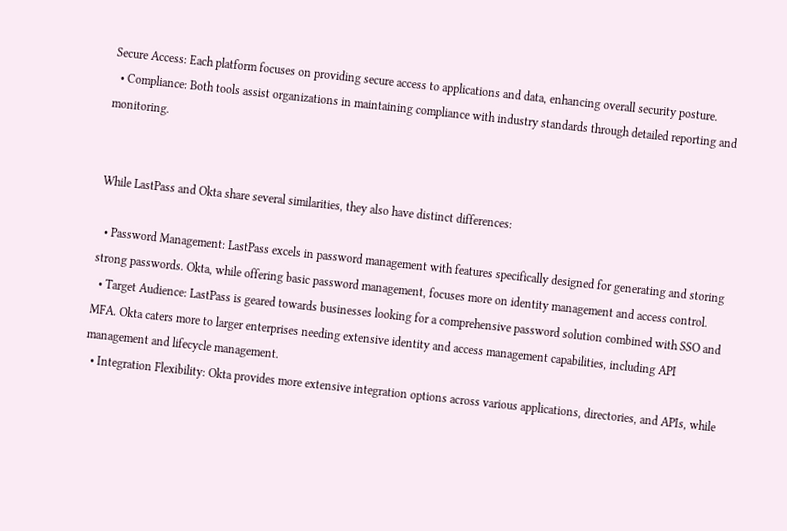Secure Access: Each platform focuses on providing secure access to applications and data, enhancing overall security posture.
  • Compliance: Both tools assist organizations in maintaining compliance with industry standards through detailed reporting and monitoring.


While LastPass and Okta share several similarities, they also have distinct differences:

  • Password Management: LastPass excels in password management with features specifically designed for generating and storing strong passwords. Okta, while offering basic password management, focuses more on identity management and access control.
  • Target Audience: LastPass is geared towards businesses looking for a comprehensive password solution combined with SSO and MFA. Okta caters more to larger enterprises needing extensive identity and access management capabilities, including API management and lifecycle management.
  • Integration Flexibility: Okta provides more extensive integration options across various applications, directories, and APIs, while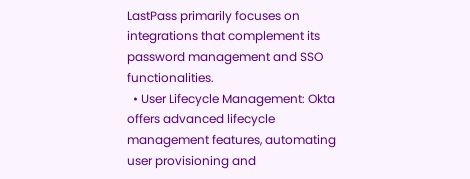LastPass primarily focuses on integrations that complement its password management and SSO functionalities.
  • User Lifecycle Management: Okta offers advanced lifecycle management features, automating user provisioning and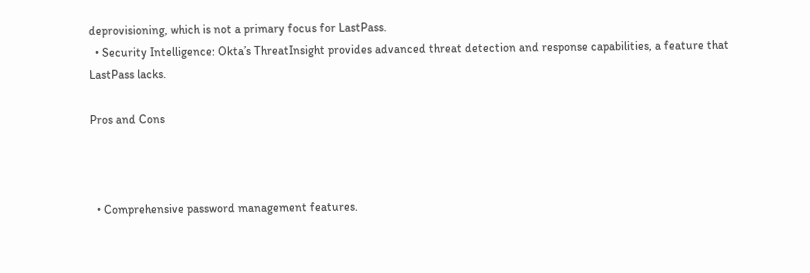deprovisioning, which is not a primary focus for LastPass.
  • Security Intelligence: Okta’s ThreatInsight provides advanced threat detection and response capabilities, a feature that LastPass lacks.

Pros and Cons



  • Comprehensive password management features.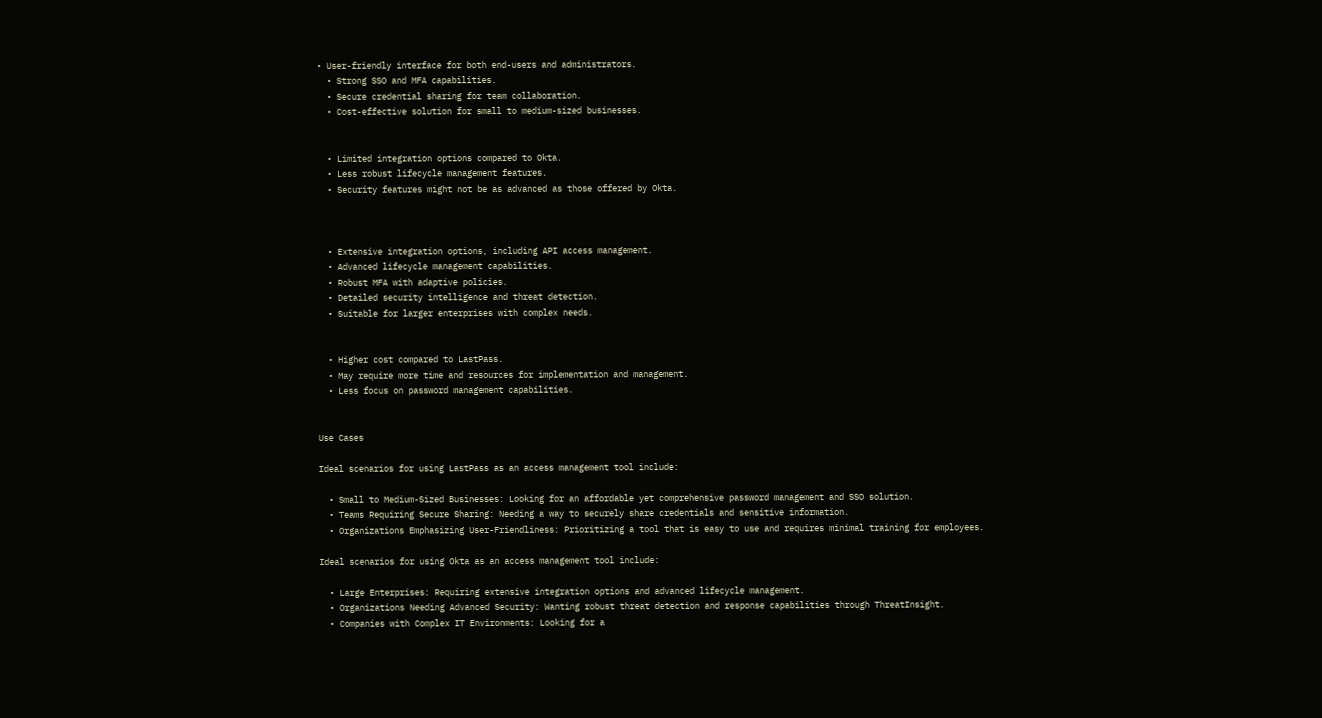• User-friendly interface for both end-users and administrators.
  • Strong SSO and MFA capabilities.
  • Secure credential sharing for team collaboration.
  • Cost-effective solution for small to medium-sized businesses.


  • Limited integration options compared to Okta.
  • Less robust lifecycle management features.
  • Security features might not be as advanced as those offered by Okta.



  • Extensive integration options, including API access management.
  • Advanced lifecycle management capabilities.
  • Robust MFA with adaptive policies.
  • Detailed security intelligence and threat detection.
  • Suitable for larger enterprises with complex needs.


  • Higher cost compared to LastPass.
  • May require more time and resources for implementation and management.
  • Less focus on password management capabilities.


Use Cases

Ideal scenarios for using LastPass as an access management tool include:

  • Small to Medium-Sized Businesses: Looking for an affordable yet comprehensive password management and SSO solution.
  • Teams Requiring Secure Sharing: Needing a way to securely share credentials and sensitive information.
  • Organizations Emphasizing User-Friendliness: Prioritizing a tool that is easy to use and requires minimal training for employees.

Ideal scenarios for using Okta as an access management tool include:

  • Large Enterprises: Requiring extensive integration options and advanced lifecycle management.
  • Organizations Needing Advanced Security: Wanting robust threat detection and response capabilities through ThreatInsight.
  • Companies with Complex IT Environments: Looking for a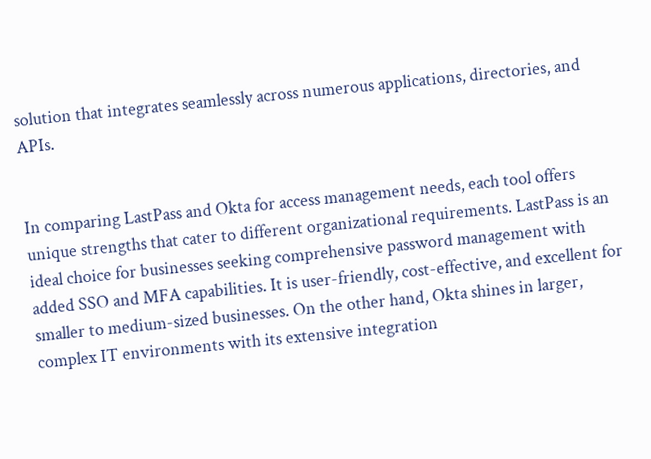solution that integrates seamlessly across numerous applications, directories, and APIs.


In comparing LastPass and Okta for access management needs, each tool offers unique strengths that cater to different organizational requirements. LastPass is an ideal choice for businesses seeking comprehensive password management with added SSO and MFA capabilities. It is user-friendly, cost-effective, and excellent for smaller to medium-sized businesses. On the other hand, Okta shines in larger, complex IT environments with its extensive integration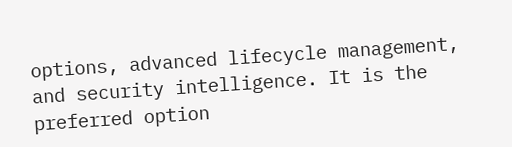options, advanced lifecycle management, and security intelligence. It is the preferred option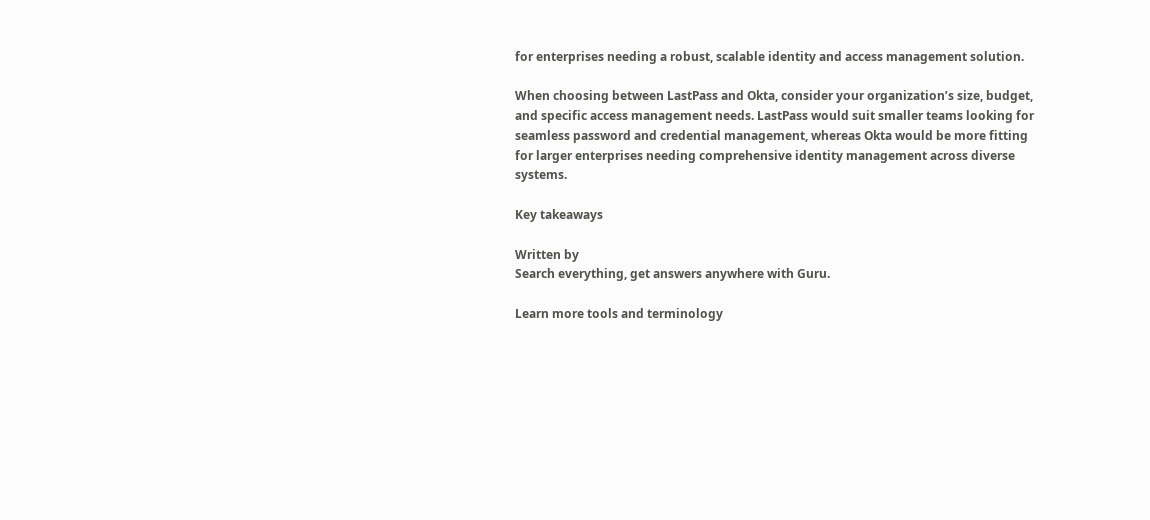for enterprises needing a robust, scalable identity and access management solution.

When choosing between LastPass and Okta, consider your organization’s size, budget, and specific access management needs. LastPass would suit smaller teams looking for seamless password and credential management, whereas Okta would be more fitting for larger enterprises needing comprehensive identity management across diverse systems.

Key takeaways

Written by
Search everything, get answers anywhere with Guru.

Learn more tools and terminology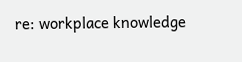re: workplace knowledge